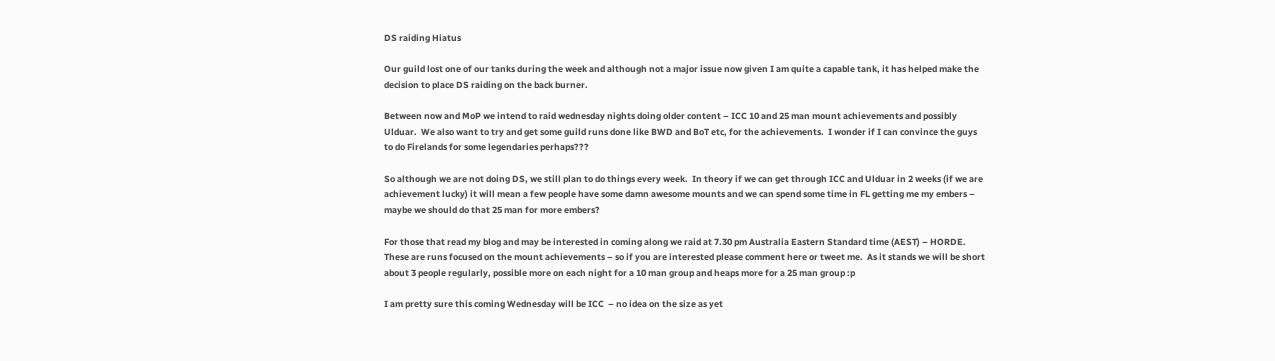DS raiding Hiatus

Our guild lost one of our tanks during the week and although not a major issue now given I am quite a capable tank, it has helped make the decision to place DS raiding on the back burner.

Between now and MoP we intend to raid wednesday nights doing older content – ICC 10 and 25 man mount achievements and possibly Ulduar.  We also want to try and get some guild runs done like BWD and BoT etc, for the achievements.  I wonder if I can convince the guys to do Firelands for some legendaries perhaps???

So although we are not doing DS, we still plan to do things every week.  In theory if we can get through ICC and Ulduar in 2 weeks (if we are achievement lucky) it will mean a few people have some damn awesome mounts and we can spend some time in FL getting me my embers – maybe we should do that 25 man for more embers?

For those that read my blog and may be interested in coming along we raid at 7.30 pm Australia Eastern Standard time (AEST) – HORDE.  These are runs focused on the mount achievements – so if you are interested please comment here or tweet me.  As it stands we will be short about 3 people regularly, possible more on each night for a 10 man group and heaps more for a 25 man group :p

I am pretty sure this coming Wednesday will be ICC  – no idea on the size as yet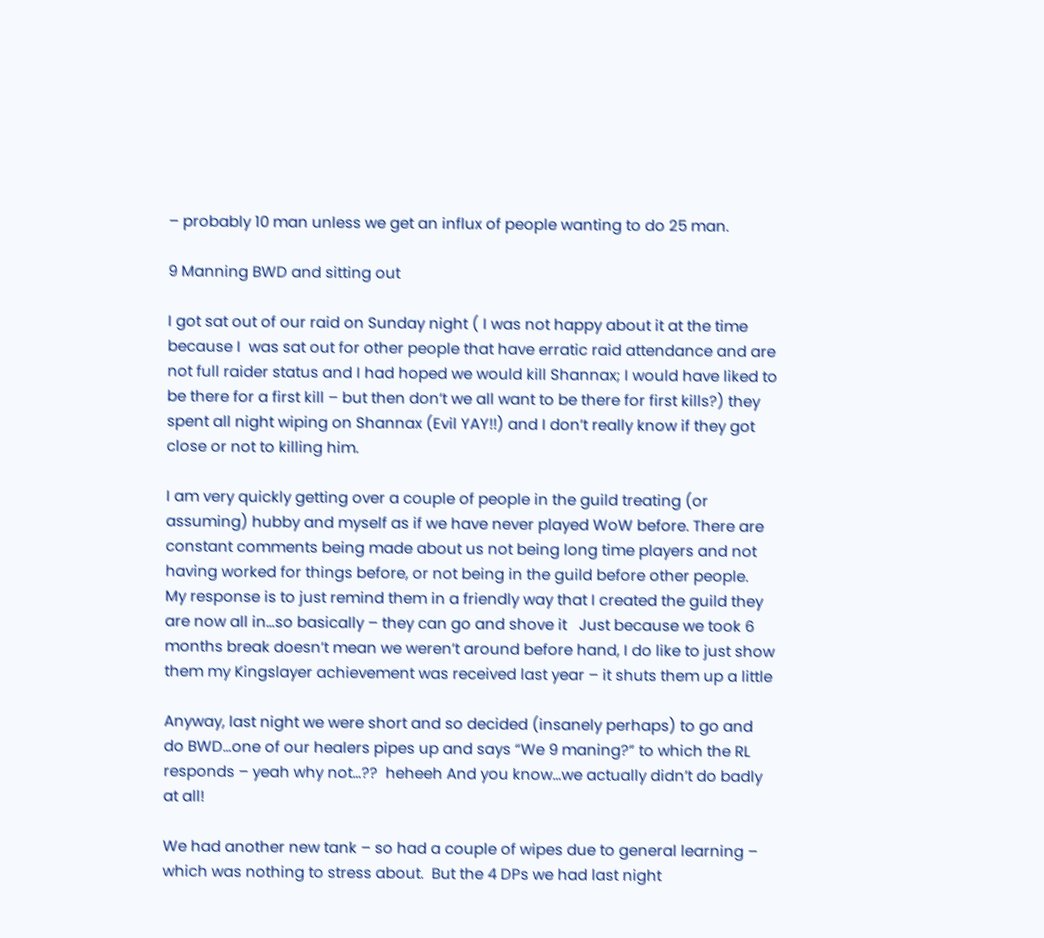– probably 10 man unless we get an influx of people wanting to do 25 man.

9 Manning BWD and sitting out

I got sat out of our raid on Sunday night ( I was not happy about it at the time because I  was sat out for other people that have erratic raid attendance and are not full raider status and I had hoped we would kill Shannax; I would have liked to be there for a first kill – but then don’t we all want to be there for first kills?) they spent all night wiping on Shannax (Evil YAY!!) and I don’t really know if they got close or not to killing him.

I am very quickly getting over a couple of people in the guild treating (or assuming) hubby and myself as if we have never played WoW before. There are constant comments being made about us not being long time players and not having worked for things before, or not being in the guild before other people.  My response is to just remind them in a friendly way that I created the guild they are now all in…so basically – they can go and shove it   Just because we took 6 months break doesn’t mean we weren’t around before hand, I do like to just show them my Kingslayer achievement was received last year – it shuts them up a little

Anyway, last night we were short and so decided (insanely perhaps) to go and do BWD…one of our healers pipes up and says “We 9 maning?” to which the RL responds – yeah why not…??  heheeh And you know…we actually didn’t do badly at all!

We had another new tank – so had a couple of wipes due to general learning – which was nothing to stress about.  But the 4 DPs we had last night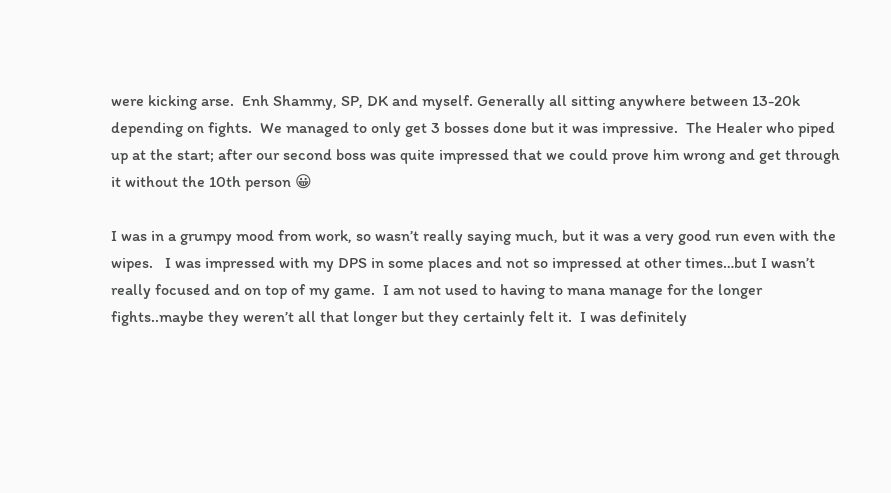were kicking arse.  Enh Shammy, SP, DK and myself. Generally all sitting anywhere between 13-20k depending on fights.  We managed to only get 3 bosses done but it was impressive.  The Healer who piped up at the start; after our second boss was quite impressed that we could prove him wrong and get through it without the 10th person 😀

I was in a grumpy mood from work, so wasn’t really saying much, but it was a very good run even with the wipes.   I was impressed with my DPS in some places and not so impressed at other times…but I wasn’t really focused and on top of my game.  I am not used to having to mana manage for the longer fights..maybe they weren’t all that longer but they certainly felt it.  I was definitely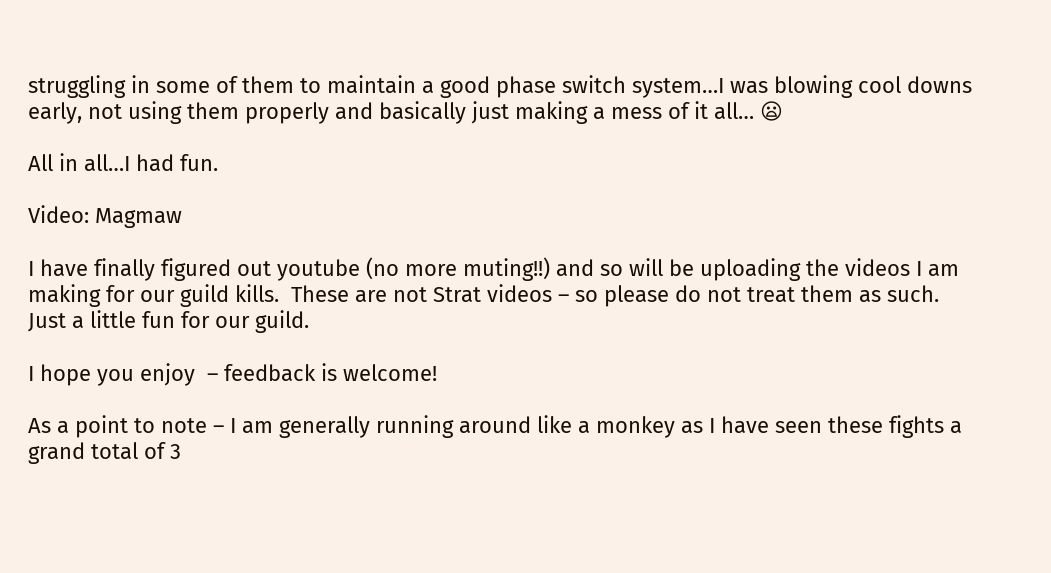struggling in some of them to maintain a good phase switch system…I was blowing cool downs early, not using them properly and basically just making a mess of it all… 😦

All in all…I had fun.

Video: Magmaw

I have finally figured out youtube (no more muting!!) and so will be uploading the videos I am making for our guild kills.  These are not Strat videos – so please do not treat them as such.  Just a little fun for our guild.

I hope you enjoy  – feedback is welcome!

As a point to note – I am generally running around like a monkey as I have seen these fights a grand total of 3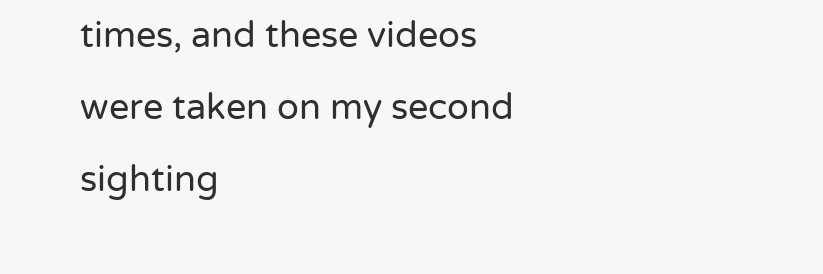times, and these videos were taken on my second sighting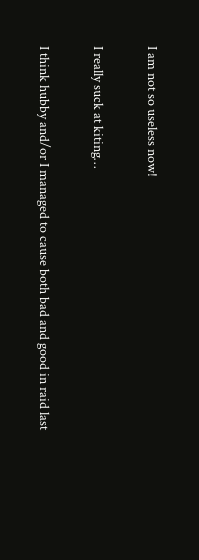I am not so useless now!

I really suck at kiting…

I think hubby and/or I managed to cause both bad and good in raid last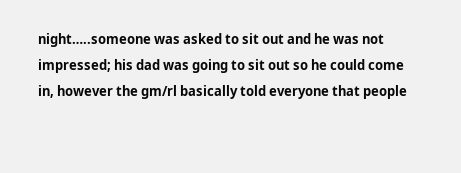night…..someone was asked to sit out and he was not impressed; his dad was going to sit out so he could come in, however the gm/rl basically told everyone that people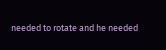needed to rotate and he needed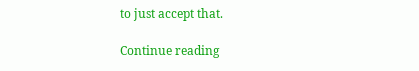to just accept that.

Continue reading